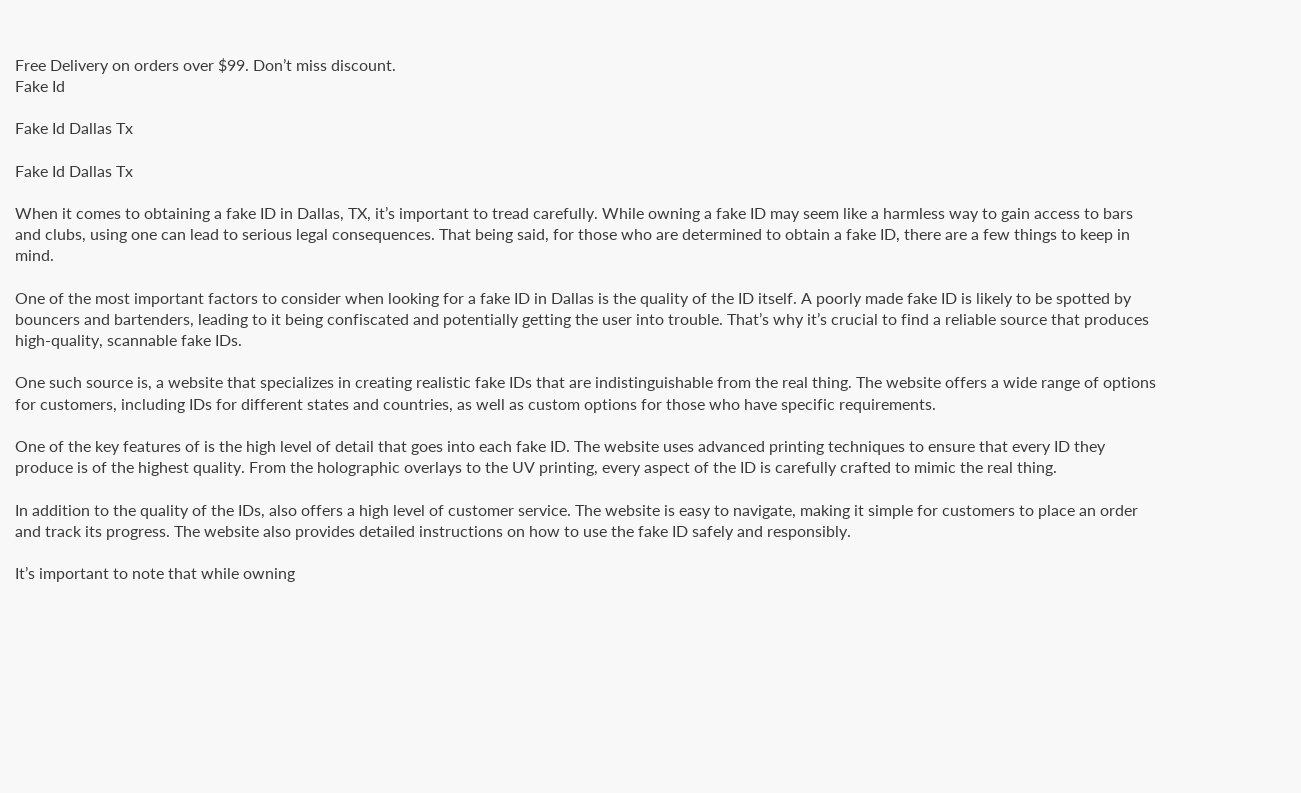Free Delivery on orders over $99. Don’t miss discount.
Fake Id

Fake Id Dallas Tx

Fake Id Dallas Tx

When it comes to obtaining a fake ID in Dallas, TX, it’s important to tread carefully. While owning a fake ID may seem like a harmless way to gain access to bars and clubs, using one can lead to serious legal consequences. That being said, for those who are determined to obtain a fake ID, there are a few things to keep in mind.

One of the most important factors to consider when looking for a fake ID in Dallas is the quality of the ID itself. A poorly made fake ID is likely to be spotted by bouncers and bartenders, leading to it being confiscated and potentially getting the user into trouble. That’s why it’s crucial to find a reliable source that produces high-quality, scannable fake IDs.

One such source is, a website that specializes in creating realistic fake IDs that are indistinguishable from the real thing. The website offers a wide range of options for customers, including IDs for different states and countries, as well as custom options for those who have specific requirements.

One of the key features of is the high level of detail that goes into each fake ID. The website uses advanced printing techniques to ensure that every ID they produce is of the highest quality. From the holographic overlays to the UV printing, every aspect of the ID is carefully crafted to mimic the real thing.

In addition to the quality of the IDs, also offers a high level of customer service. The website is easy to navigate, making it simple for customers to place an order and track its progress. The website also provides detailed instructions on how to use the fake ID safely and responsibly.

It’s important to note that while owning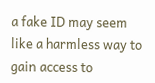a fake ID may seem like a harmless way to gain access to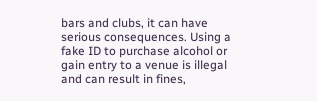bars and clubs, it can have serious consequences. Using a fake ID to purchase alcohol or gain entry to a venue is illegal and can result in fines,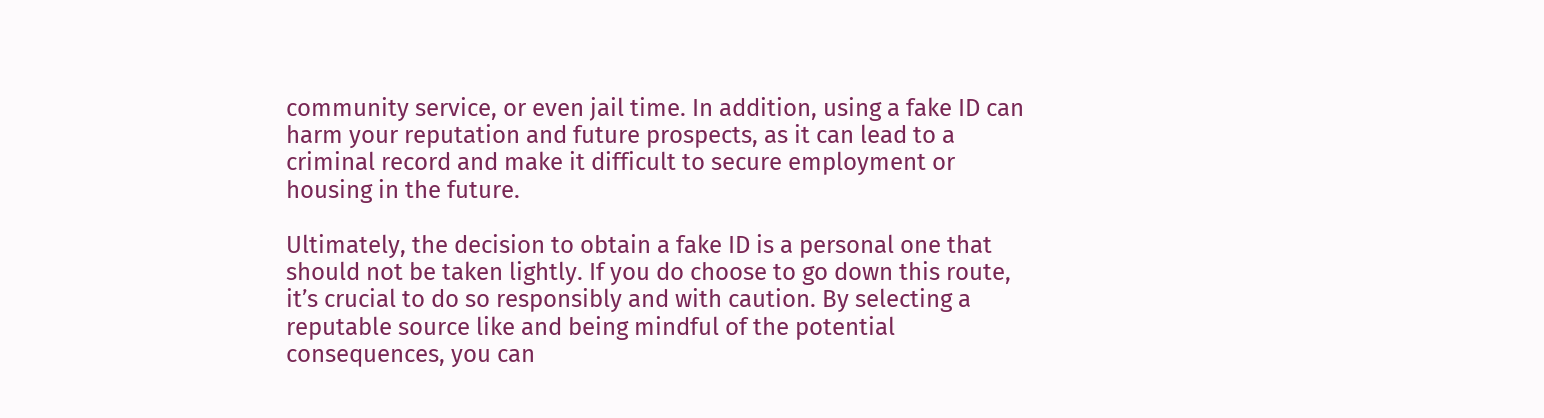community service, or even jail time. In addition, using a fake ID can harm your reputation and future prospects, as it can lead to a criminal record and make it difficult to secure employment or housing in the future.

Ultimately, the decision to obtain a fake ID is a personal one that should not be taken lightly. If you do choose to go down this route, it’s crucial to do so responsibly and with caution. By selecting a reputable source like and being mindful of the potential consequences, you can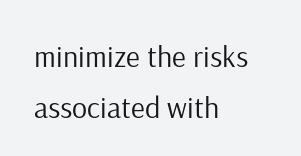minimize the risks associated with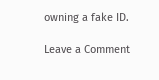owning a fake ID.

Leave a Comment